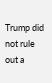Trump did not rule out a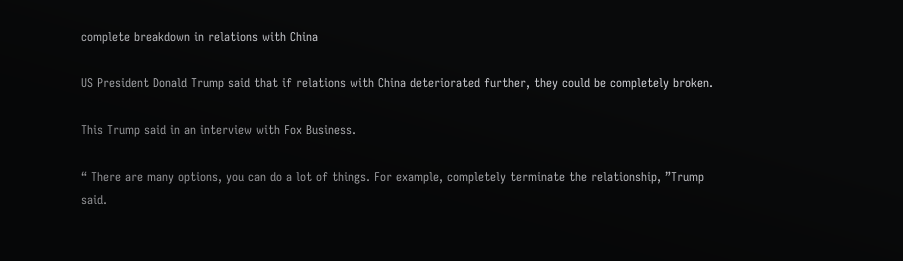complete breakdown in relations with China

US President Donald Trump said that if relations with China deteriorated further, they could be completely broken.

This Trump said in an interview with Fox Business.

“ There are many options, you can do a lot of things. For example, completely terminate the relationship, ”Trump said.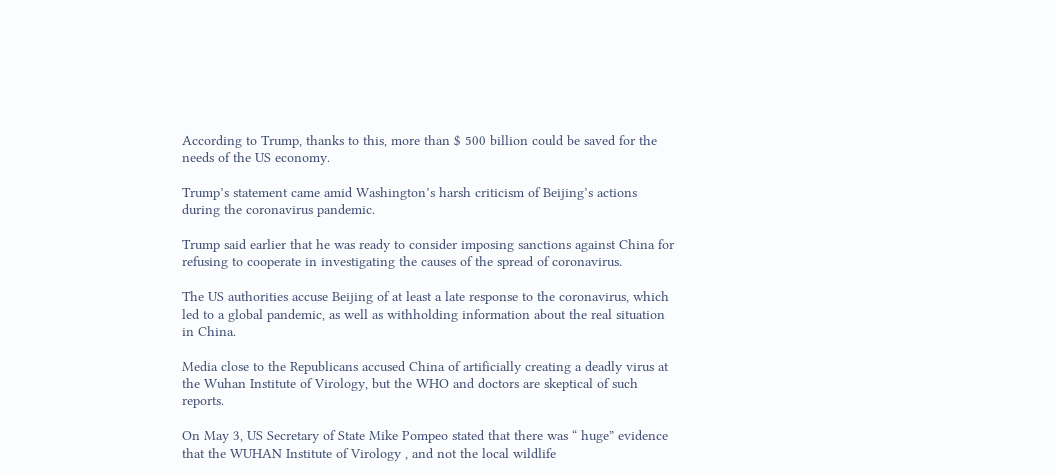According to Trump, thanks to this, more than $ 500 billion could be saved for the needs of the US economy.

Trump’s statement came amid Washington’s harsh criticism of Beijing’s actions during the coronavirus pandemic.

Trump said earlier that he was ready to consider imposing sanctions against China for refusing to cooperate in investigating the causes of the spread of coronavirus.

The US authorities accuse Beijing of at least a late response to the coronavirus, which led to a global pandemic, as well as withholding information about the real situation in China.

Media close to the Republicans accused China of artificially creating a deadly virus at the Wuhan Institute of Virology, but the WHO and doctors are skeptical of such reports.

On May 3, US Secretary of State Mike Pompeo stated that there was “ huge” evidence that the WUHAN Institute of Virology , and not the local wildlife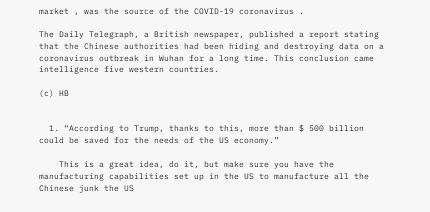market , was the source of the COVID-19 coronavirus .

The Daily Telegraph, a British newspaper, published a report stating that the Chinese authorities had been hiding and destroying data on a coronavirus outbreak in Wuhan for a long time. This conclusion came intelligence five western countries.

(c) HB


  1. “According to Trump, thanks to this, more than $ 500 billion could be saved for the needs of the US economy.”

    This is a great idea, do it, but make sure you have the manufacturing capabilities set up in the US to manufacture all the Chinese junk the US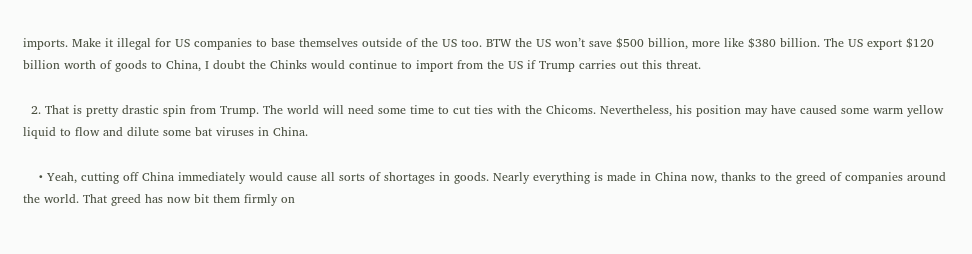imports. Make it illegal for US companies to base themselves outside of the US too. BTW the US won’t save $500 billion, more like $380 billion. The US export $120 billion worth of goods to China, I doubt the Chinks would continue to import from the US if Trump carries out this threat.

  2. That is pretty drastic spin from Trump. The world will need some time to cut ties with the Chicoms. Nevertheless, his position may have caused some warm yellow liquid to flow and dilute some bat viruses in China.

    • Yeah, cutting off China immediately would cause all sorts of shortages in goods. Nearly everything is made in China now, thanks to the greed of companies around the world. That greed has now bit them firmly on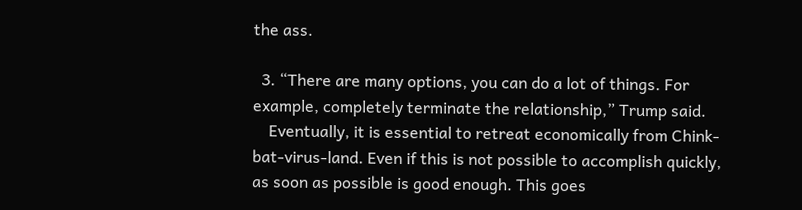the ass.

  3. “There are many options, you can do a lot of things. For example, completely terminate the relationship,” Trump said.
    Eventually, it is essential to retreat economically from Chink-bat-virus-land. Even if this is not possible to accomplish quickly, as soon as possible is good enough. This goes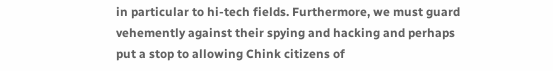in particular to hi-tech fields. Furthermore, we must guard vehemently against their spying and hacking and perhaps put a stop to allowing Chink citizens of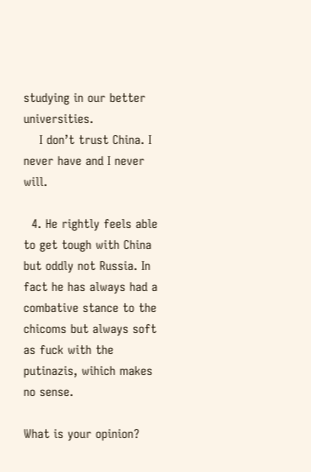studying in our better universities.
    I don’t trust China. I never have and I never will.

  4. He rightly feels able to get tough with China but oddly not Russia. In fact he has always had a combative stance to the chicoms but always soft as fuck with the putinazis, wihich makes no sense.

What is your opinion?